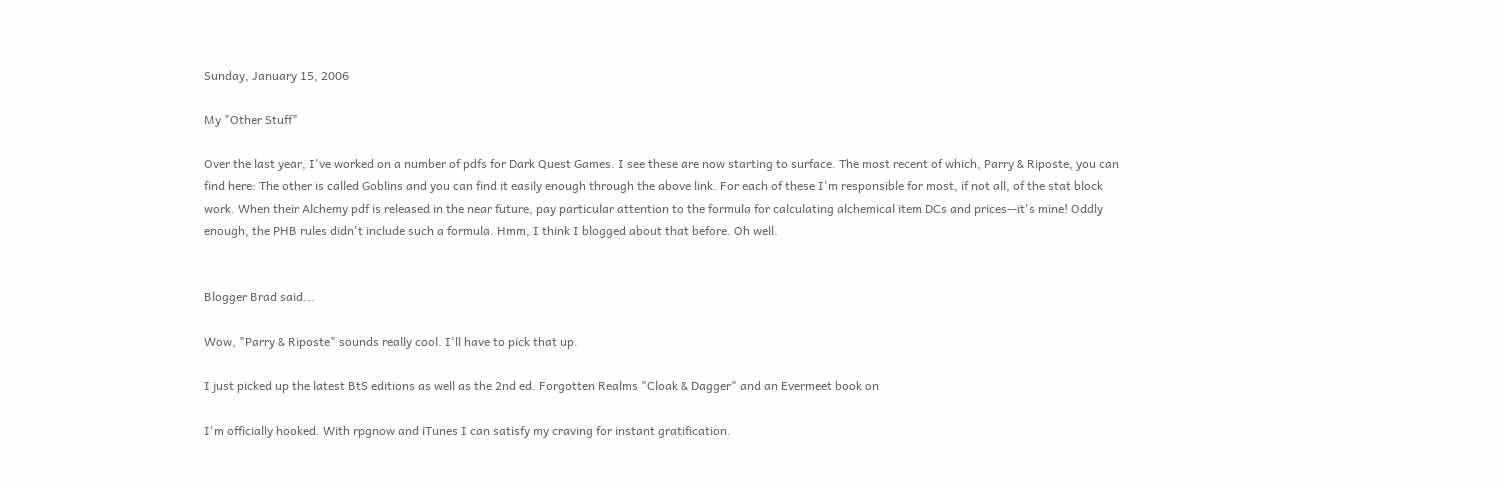Sunday, January 15, 2006

My "Other Stuff"

Over the last year, I've worked on a number of pdfs for Dark Quest Games. I see these are now starting to surface. The most recent of which, Parry & Riposte, you can find here: The other is called Goblins and you can find it easily enough through the above link. For each of these I'm responsible for most, if not all, of the stat block work. When their Alchemy pdf is released in the near future, pay particular attention to the formula for calculating alchemical item DCs and prices--it's mine! Oddly enough, the PHB rules didn't include such a formula. Hmm, I think I blogged about that before. Oh well.


Blogger Brad said...

Wow, "Parry & Riposte" sounds really cool. I'll have to pick that up.

I just picked up the latest BtS editions as well as the 2nd ed. Forgotten Realms "Cloak & Dagger" and an Evermeet book on

I'm officially hooked. With rpgnow and iTunes I can satisfy my craving for instant gratification.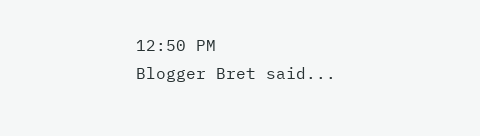12:50 PM
Blogger Bret said...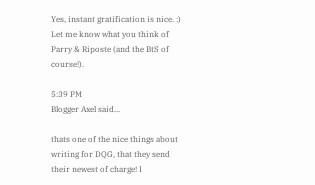Yes, instant gratification is nice. :) Let me know what you think of Parry & Riposte (and the BtS of course!).

5:39 PM
Blogger Axel said...

thats one of the nice things about writing for DQG, that they send their newest of charge! I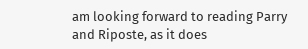am looking forward to reading Parry and Riposte, as it does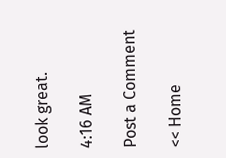look great.

4:16 AM

Post a Comment

<< Home